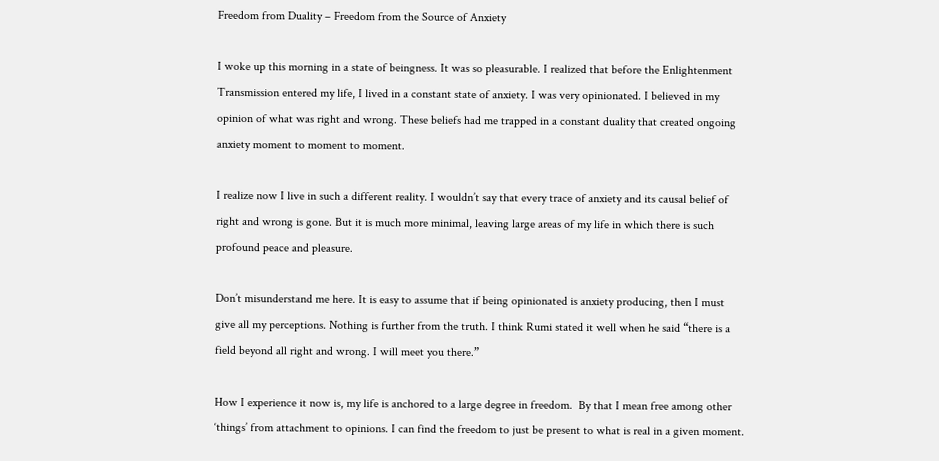Freedom from Duality – Freedom from the Source of Anxiety

I woke up this morning in a state of beingness. It was so pleasurable. I realized that before the Enlightenment Transmission entered my life, I lived in a constant state of anxiety. I was very opinionated. I believed in my opinion of what was right and wrong. These beliefs had me trapped in a constant duality that created ongoing anxiety moment to moment to moment.

I realize now I live in such a different reality. I wouldn’t say that every trace of anxiety and its causal belief of right and wrong is gone. But it is much more minimal, leaving large areas of my life in which there is such profound peace and pleasure.

Don’t misunderstand me here. It is easy to assume that if being opinionated is anxiety producing, then I must give all my perceptions. Nothing is further from the truth. I think Rumi stated it well when he said “there is a field beyond all right and wrong. I will meet you there.”

How I experience it now is, my life is anchored to a large degree in freedom.  By that I mean free among other ‘things’ from attachment to opinions. I can find the freedom to just be present to what is real in a given moment.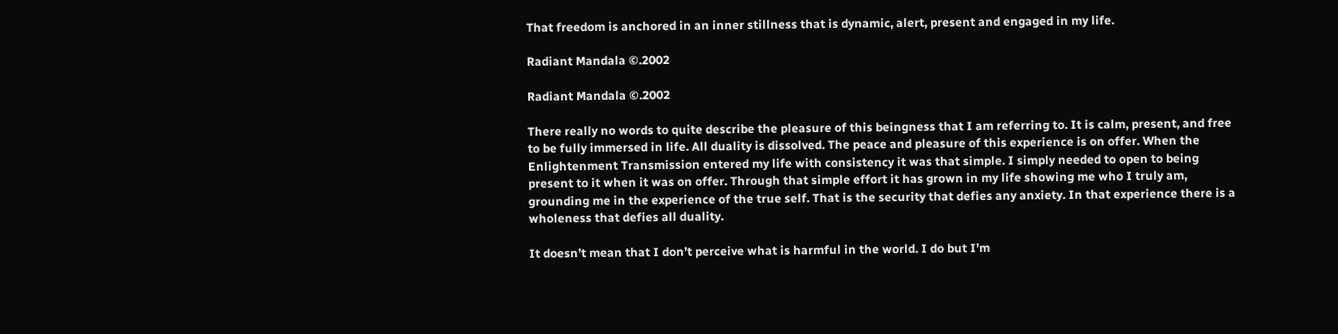That freedom is anchored in an inner stillness that is dynamic, alert, present and engaged in my life.

Radiant Mandala ©.2002

Radiant Mandala ©.2002

There really no words to quite describe the pleasure of this beingness that I am referring to. It is calm, present, and free to be fully immersed in life. All duality is dissolved. The peace and pleasure of this experience is on offer. When the Enlightenment Transmission entered my life with consistency it was that simple. I simply needed to open to being present to it when it was on offer. Through that simple effort it has grown in my life showing me who I truly am, grounding me in the experience of the true self. That is the security that defies any anxiety. In that experience there is a wholeness that defies all duality.

It doesn’t mean that I don’t perceive what is harmful in the world. I do but I’m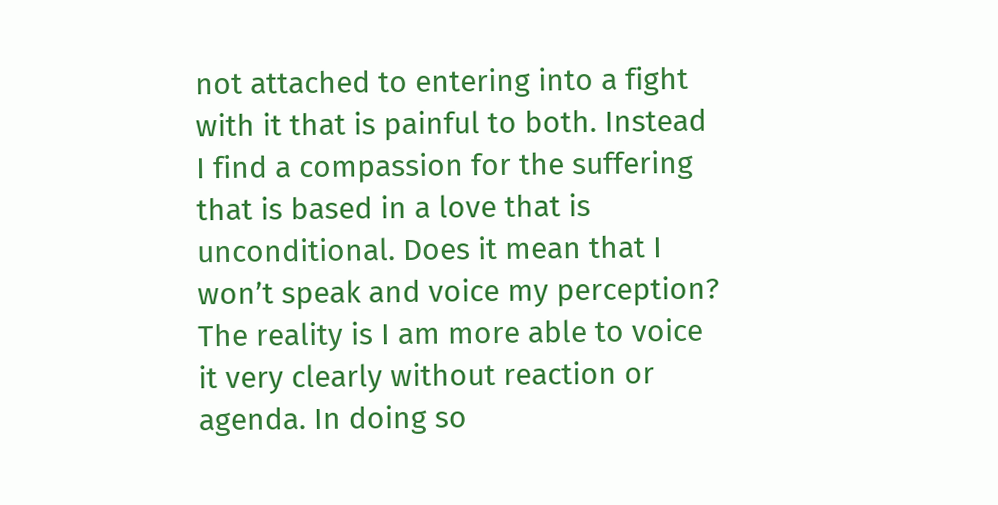not attached to entering into a fight with it that is painful to both. Instead I find a compassion for the suffering that is based in a love that is unconditional. Does it mean that I won’t speak and voice my perception? The reality is I am more able to voice it very clearly without reaction or agenda. In doing so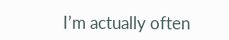I’m actually often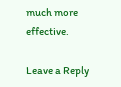much more effective.

Leave a Reply